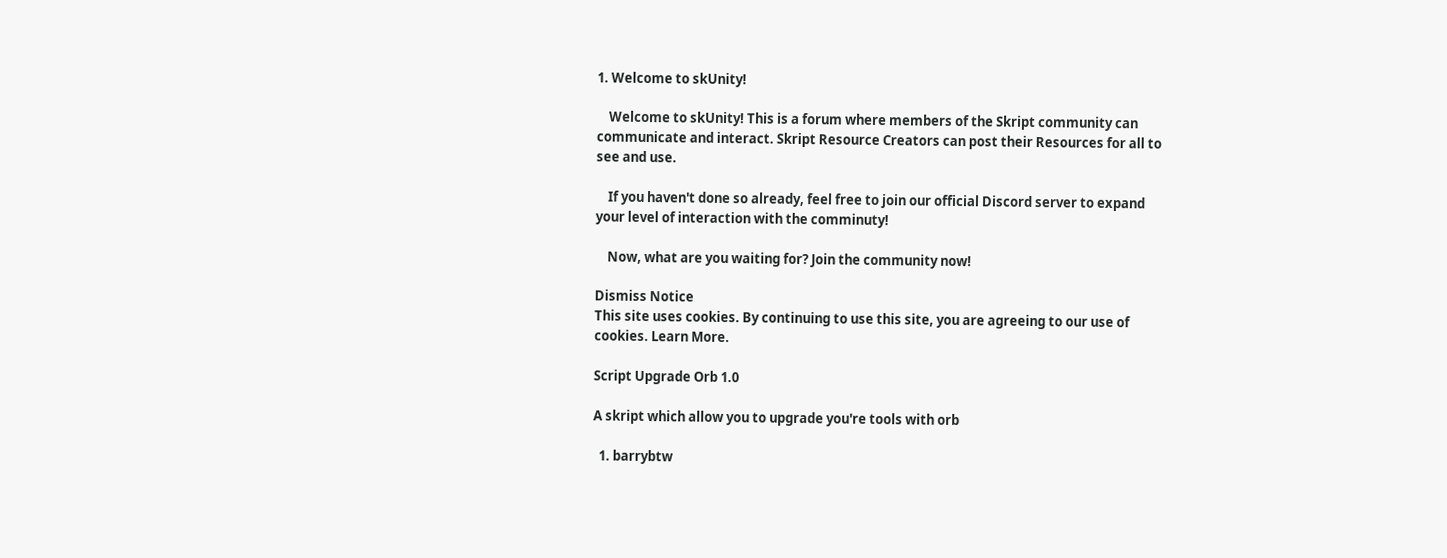1. Welcome to skUnity!

    Welcome to skUnity! This is a forum where members of the Skript community can communicate and interact. Skript Resource Creators can post their Resources for all to see and use.

    If you haven't done so already, feel free to join our official Discord server to expand your level of interaction with the comminuty!

    Now, what are you waiting for? Join the community now!

Dismiss Notice
This site uses cookies. By continuing to use this site, you are agreeing to our use of cookies. Learn More.

Script Upgrade Orb 1.0

A skript which allow you to upgrade you're tools with orb

  1. barrybtw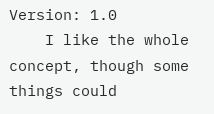Version: 1.0
    I like the whole concept, though some things could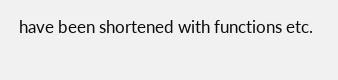have been shortened with functions etc.